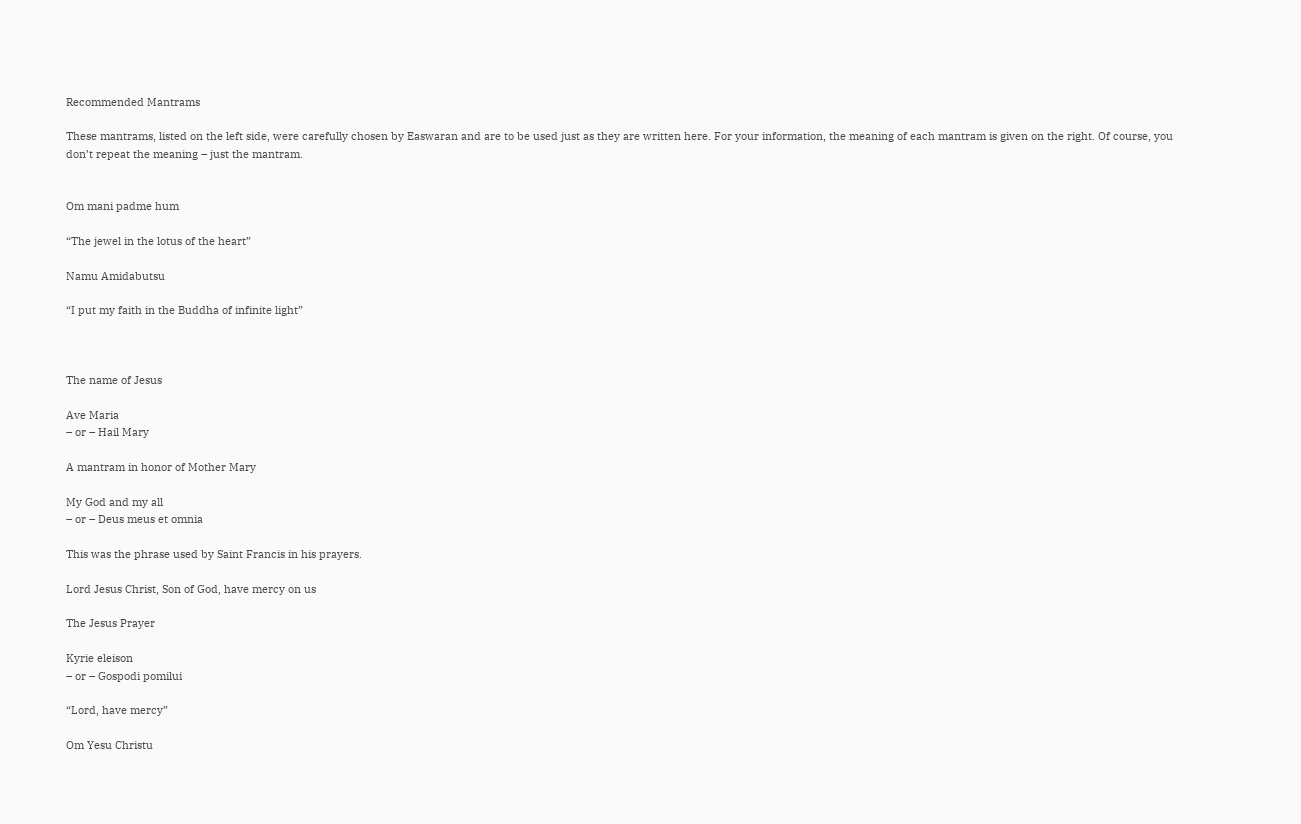Recommended Mantrams

These mantrams, listed on the left side, were carefully chosen by Easwaran and are to be used just as they are written here. For your information, the meaning of each mantram is given on the right. Of course, you don’t repeat the meaning – just the mantram.


Om mani padme hum

“The jewel in the lotus of the heart”

Namu Amidabutsu

“I put my faith in the Buddha of infinite light”



The name of Jesus

Ave Maria
– or – Hail Mary

A mantram in honor of Mother Mary

My God and my all
– or – Deus meus et omnia

This was the phrase used by Saint Francis in his prayers.

Lord Jesus Christ, Son of God, have mercy on us

The Jesus Prayer

Kyrie eleison
– or – Gospodi pomilui

“Lord, have mercy”

Om Yesu Christu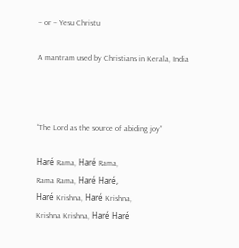– or – Yesu Christu

A mantram used by Christians in Kerala, India



“The Lord as the source of abiding joy”

Haré Rama, Haré Rama,
Rama Rama, Haré Haré,
Haré Krishna, Haré Krishna,
Krishna Krishna, Haré Haré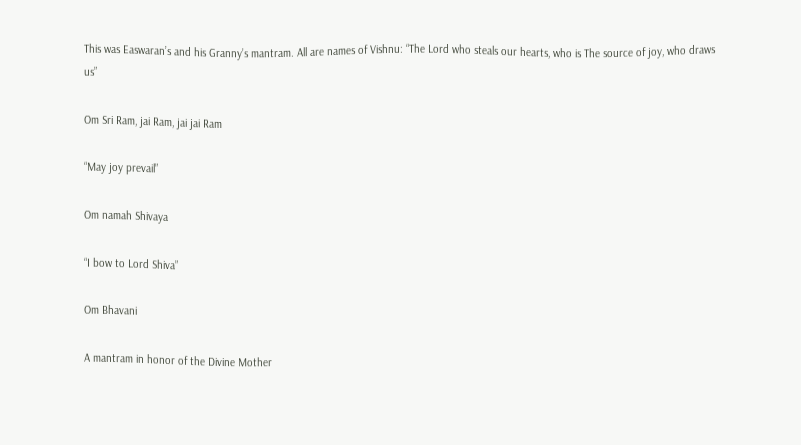This was Easwaran’s and his Granny’s mantram. All are names of Vishnu: “The Lord who steals our hearts, who is The source of joy, who draws us”

Om Sri Ram, jai Ram, jai jai Ram

“May joy prevail”

Om namah Shivaya

“I bow to Lord Shiva”

Om Bhavani

A mantram in honor of the Divine Mother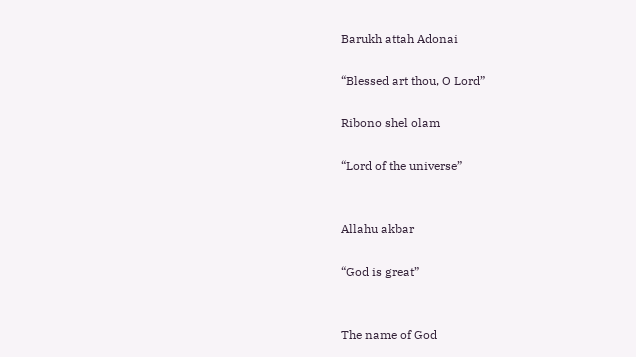Barukh attah Adonai

“Blessed art thou, O Lord”

Ribono shel olam

“Lord of the universe”


Allahu akbar

“God is great”


The name of God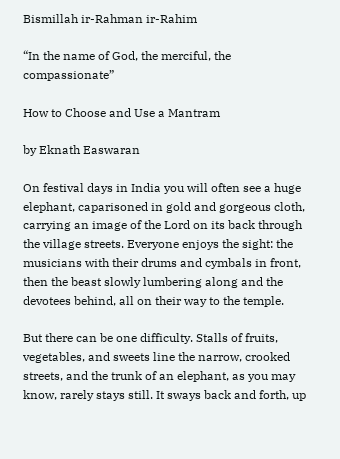Bismillah ir-Rahman ir-Rahim

“In the name of God, the merciful, the compassionate”

How to Choose and Use a Mantram

by Eknath Easwaran

On festival days in India you will often see a huge elephant, caparisoned in gold and gorgeous cloth, carrying an image of the Lord on its back through the village streets. Everyone enjoys the sight: the musicians with their drums and cymbals in front, then the beast slowly lumbering along and the devotees behind, all on their way to the temple.

But there can be one difficulty. Stalls of fruits, vegetables, and sweets line the narrow, crooked streets, and the trunk of an elephant, as you may know, rarely stays still. It sways back and forth, up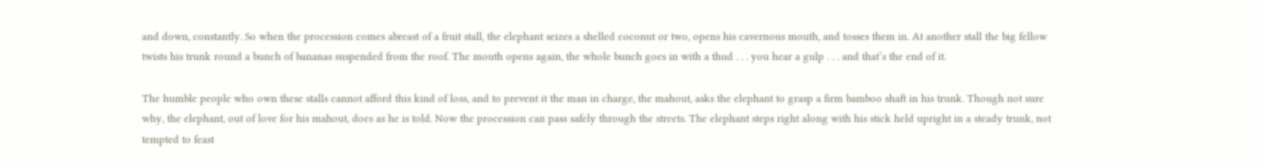and down, constantly. So when the procession comes abreast of a fruit stall, the elephant seizes a shelled coconut or two, opens his cavernous mouth, and tosses them in. At another stall the big fellow twists his trunk round a bunch of bananas suspended from the roof. The mouth opens again, the whole bunch goes in with a thud . . . you hear a gulp . . . and that’s the end of it.

The humble people who own these stalls cannot afford this kind of loss, and to prevent it the man in charge, the mahout, asks the elephant to grasp a firm bamboo shaft in his trunk. Though not sure why, the elephant, out of love for his mahout, does as he is told. Now the procession can pass safely through the streets. The elephant steps right along with his stick held upright in a steady trunk, not tempted to feast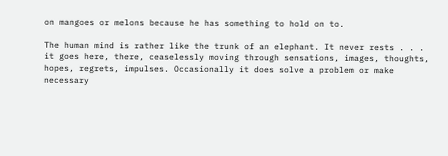on mangoes or melons because he has something to hold on to.

The human mind is rather like the trunk of an elephant. It never rests . . . it goes here, there, ceaselessly moving through sensations, images, thoughts, hopes, regrets, impulses. Occasionally it does solve a problem or make necessary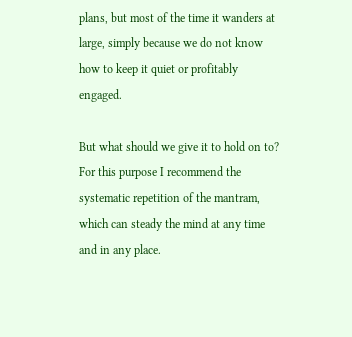plans, but most of the time it wanders at large, simply because we do not know how to keep it quiet or profitably engaged.

But what should we give it to hold on to? For this purpose I recommend the systematic repetition of the mantram, which can steady the mind at any time and in any place.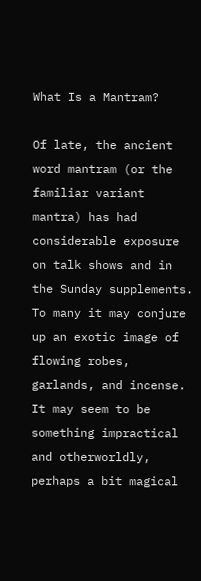What Is a Mantram?

Of late, the ancient word mantram (or the familiar variant mantra) has had considerable exposure on talk shows and in the Sunday supplements. To many it may conjure up an exotic image of flowing robes, garlands, and incense. It may seem to be something impractical and otherworldly, perhaps a bit magical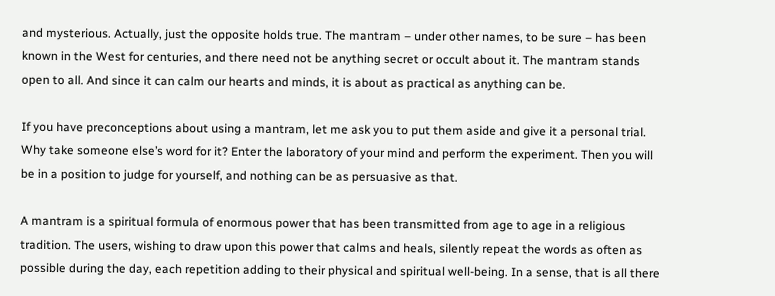and mysterious. Actually, just the opposite holds true. The mantram – under other names, to be sure – has been known in the West for centuries, and there need not be anything secret or occult about it. The mantram stands open to all. And since it can calm our hearts and minds, it is about as practical as anything can be.

If you have preconceptions about using a mantram, let me ask you to put them aside and give it a personal trial. Why take someone else’s word for it? Enter the laboratory of your mind and perform the experiment. Then you will be in a position to judge for yourself, and nothing can be as persuasive as that.

A mantram is a spiritual formula of enormous power that has been transmitted from age to age in a religious tradition. The users, wishing to draw upon this power that calms and heals, silently repeat the words as often as possible during the day, each repetition adding to their physical and spiritual well-being. In a sense, that is all there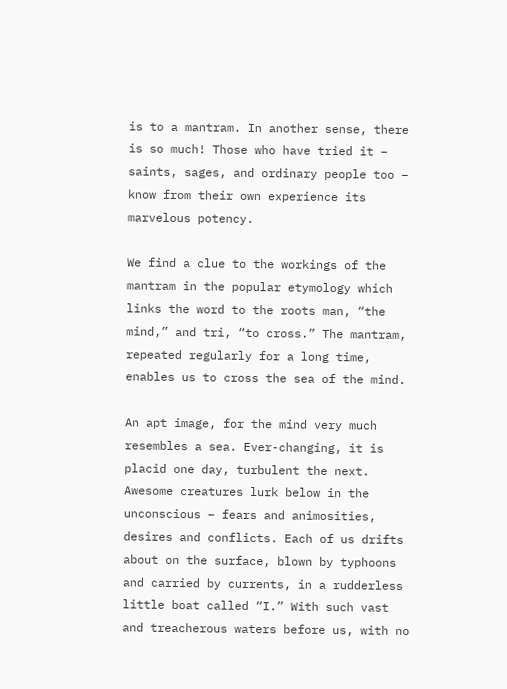is to a mantram. In another sense, there is so much! Those who have tried it – saints, sages, and ordinary people too – know from their own experience its marvelous potency.

We find a clue to the workings of the mantram in the popular etymology which links the word to the roots man, “the mind,” and tri, “to cross.” The mantram, repeated regularly for a long time, enables us to cross the sea of the mind.

An apt image, for the mind very much resembles a sea. Ever-changing, it is placid one day, turbulent the next. Awesome creatures lurk below in the unconscious – fears and animosities, desires and conflicts. Each of us drifts about on the surface, blown by typhoons and carried by currents, in a rudderless little boat called “I.” With such vast and treacherous waters before us, with no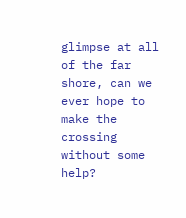glimpse at all of the far shore, can we ever hope to make the crossing without some help?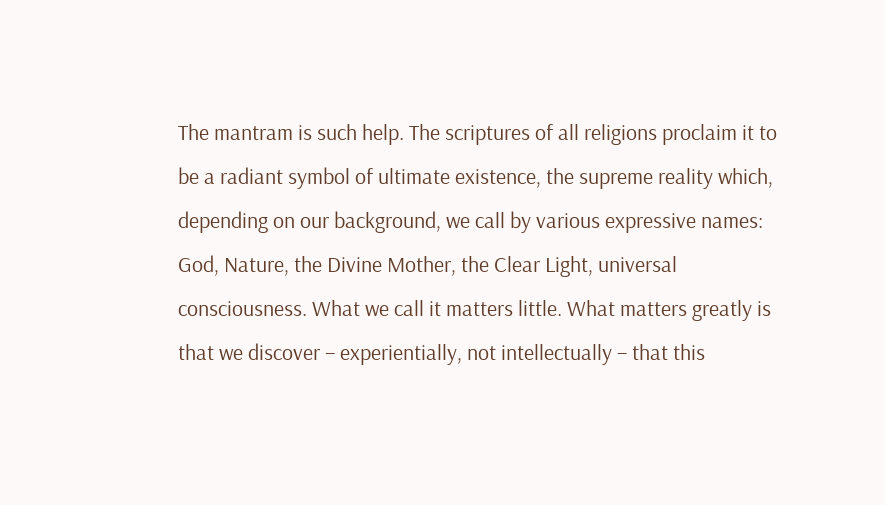The mantram is such help. The scriptures of all religions proclaim it to be a radiant symbol of ultimate existence, the supreme reality which, depending on our background, we call by various expressive names: God, Nature, the Divine Mother, the Clear Light, universal consciousness. What we call it matters little. What matters greatly is that we discover – experientially, not intellectually – that this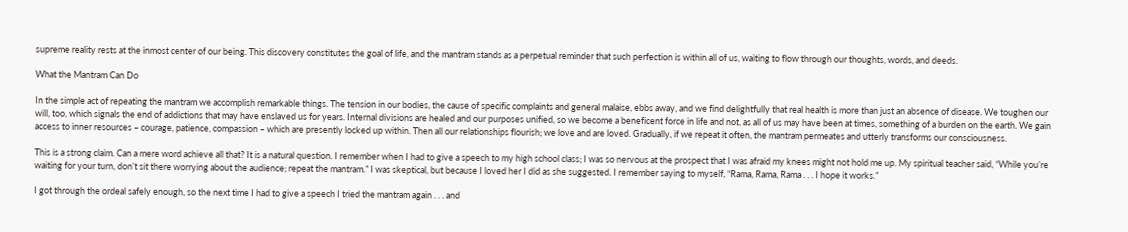supreme reality rests at the inmost center of our being. This discovery constitutes the goal of life, and the mantram stands as a perpetual reminder that such perfection is within all of us, waiting to flow through our thoughts, words, and deeds.

What the Mantram Can Do

In the simple act of repeating the mantram we accomplish remarkable things. The tension in our bodies, the cause of specific complaints and general malaise, ebbs away, and we find delightfully that real health is more than just an absence of disease. We toughen our will, too, which signals the end of addictions that may have enslaved us for years. Internal divisions are healed and our purposes unified, so we become a beneficent force in life and not, as all of us may have been at times, something of a burden on the earth. We gain access to inner resources – courage, patience, compassion – which are presently locked up within. Then all our relationships flourish; we love and are loved. Gradually, if we repeat it often, the mantram permeates and utterly transforms our consciousness.

This is a strong claim. Can a mere word achieve all that? It is a natural question. I remember when I had to give a speech to my high school class; I was so nervous at the prospect that I was afraid my knees might not hold me up. My spiritual teacher said, “While you’re waiting for your turn, don’t sit there worrying about the audience; repeat the mantram.” I was skeptical, but because I loved her I did as she suggested. I remember saying to myself, “Rama, Rama, Rama . . . I hope it works.”

I got through the ordeal safely enough, so the next time I had to give a speech I tried the mantram again . . . and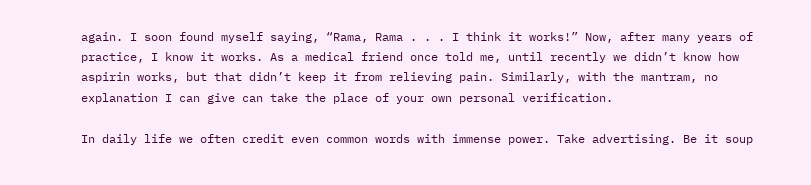again. I soon found myself saying, “Rama, Rama . . . I think it works!” Now, after many years of practice, I know it works. As a medical friend once told me, until recently we didn’t know how aspirin works, but that didn’t keep it from relieving pain. Similarly, with the mantram, no explanation I can give can take the place of your own personal verification.

In daily life we often credit even common words with immense power. Take advertising. Be it soup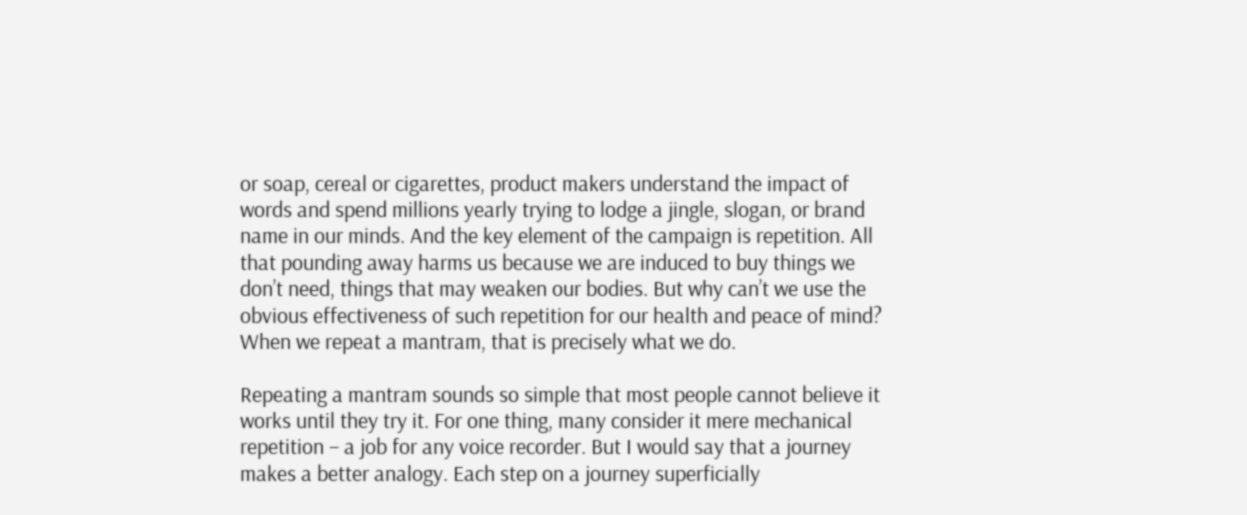or soap, cereal or cigarettes, product makers understand the impact of words and spend millions yearly trying to lodge a jingle, slogan, or brand name in our minds. And the key element of the campaign is repetition. All that pounding away harms us because we are induced to buy things we don’t need, things that may weaken our bodies. But why can’t we use the obvious effectiveness of such repetition for our health and peace of mind? When we repeat a mantram, that is precisely what we do.

Repeating a mantram sounds so simple that most people cannot believe it works until they try it. For one thing, many consider it mere mechanical repetition – a job for any voice recorder. But I would say that a journey makes a better analogy. Each step on a journey superficially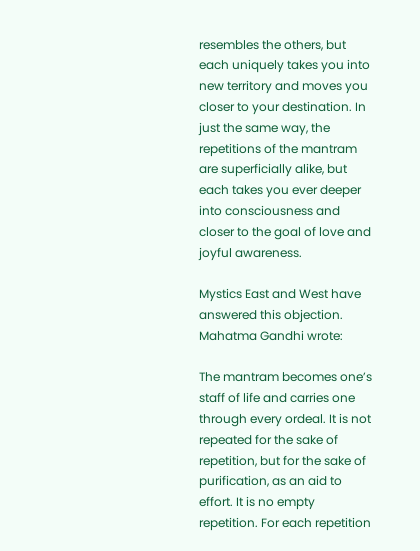resembles the others, but each uniquely takes you into new territory and moves you closer to your destination. In just the same way, the repetitions of the mantram are superficially alike, but each takes you ever deeper into consciousness and closer to the goal of love and joyful awareness.

Mystics East and West have answered this objection. Mahatma Gandhi wrote:

The mantram becomes one’s staff of life and carries one through every ordeal. It is not repeated for the sake of repetition, but for the sake of purification, as an aid to effort. It is no empty repetition. For each repetition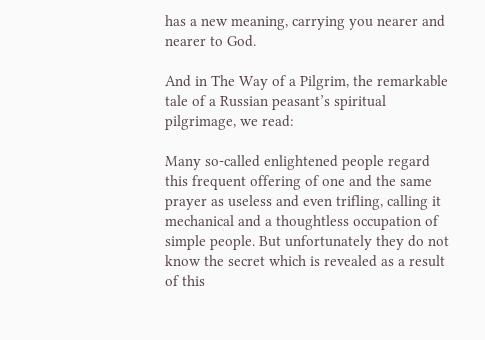has a new meaning, carrying you nearer and nearer to God.

And in The Way of a Pilgrim, the remarkable tale of a Russian peasant’s spiritual pilgrimage, we read:

Many so-called enlightened people regard this frequent offering of one and the same prayer as useless and even trifling, calling it mechanical and a thoughtless occupation of simple people. But unfortunately they do not know the secret which is revealed as a result of this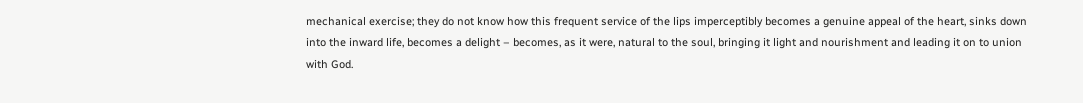mechanical exercise; they do not know how this frequent service of the lips imperceptibly becomes a genuine appeal of the heart, sinks down into the inward life, becomes a delight – becomes, as it were, natural to the soul, bringing it light and nourishment and leading it on to union with God.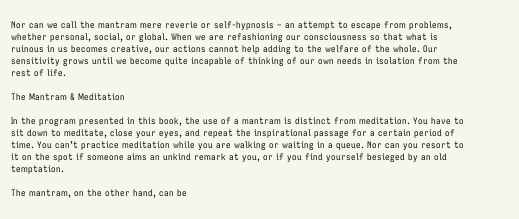Nor can we call the mantram mere reverie or self-hypnosis – an attempt to escape from problems, whether personal, social, or global. When we are refashioning our consciousness so that what is ruinous in us becomes creative, our actions cannot help adding to the welfare of the whole. Our sensitivity grows until we become quite incapable of thinking of our own needs in isolation from the rest of life.

The Mantram & Meditation

In the program presented in this book, the use of a mantram is distinct from meditation. You have to sit down to meditate, close your eyes, and repeat the inspirational passage for a certain period of time. You can’t practice meditation while you are walking or waiting in a queue. Nor can you resort to it on the spot if someone aims an unkind remark at you, or if you find yourself besieged by an old temptation.

The mantram, on the other hand, can be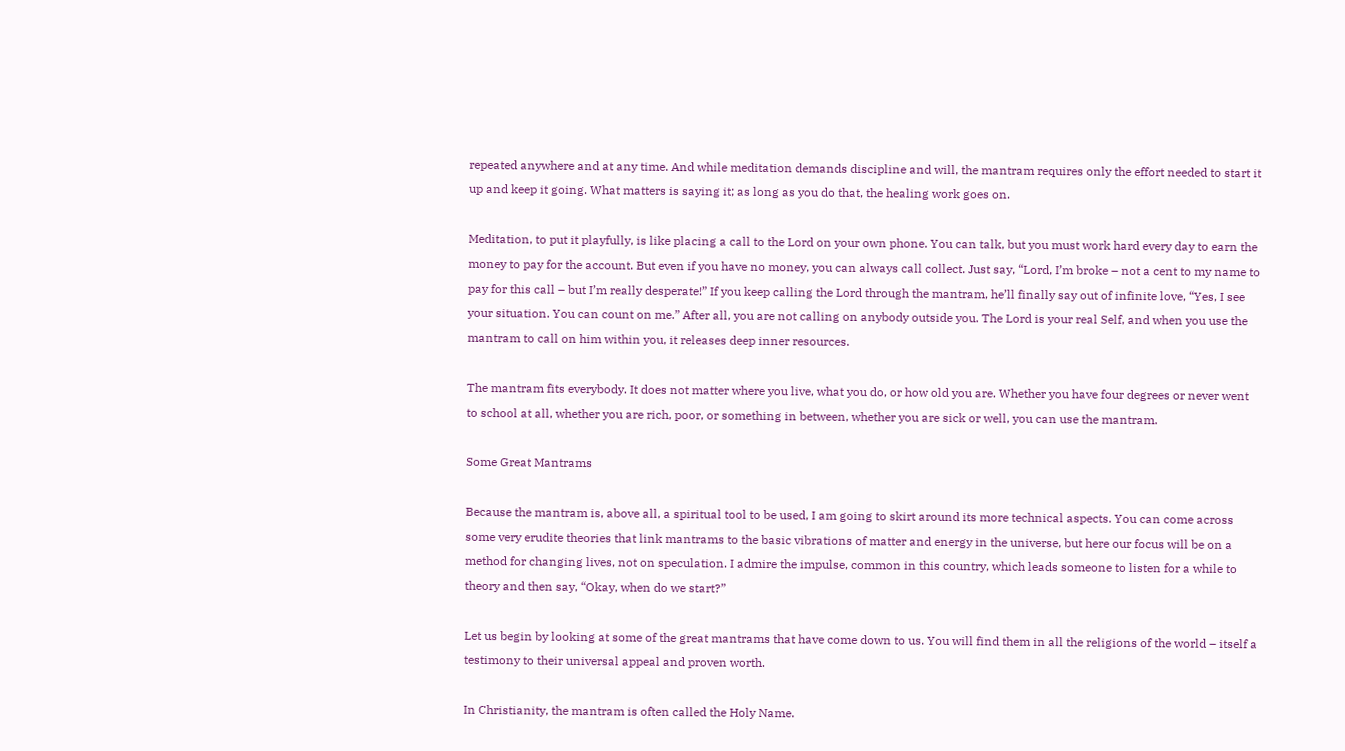repeated anywhere and at any time. And while meditation demands discipline and will, the mantram requires only the effort needed to start it up and keep it going. What matters is saying it; as long as you do that, the healing work goes on.

Meditation, to put it playfully, is like placing a call to the Lord on your own phone. You can talk, but you must work hard every day to earn the money to pay for the account. But even if you have no money, you can always call collect. Just say, “Lord, I’m broke – not a cent to my name to pay for this call – but I’m really desperate!” If you keep calling the Lord through the mantram, he’ll finally say out of infinite love, “Yes, I see your situation. You can count on me.” After all, you are not calling on anybody outside you. The Lord is your real Self, and when you use the mantram to call on him within you, it releases deep inner resources.

The mantram fits everybody. It does not matter where you live, what you do, or how old you are. Whether you have four degrees or never went to school at all, whether you are rich, poor, or something in between, whether you are sick or well, you can use the mantram.

Some Great Mantrams

Because the mantram is, above all, a spiritual tool to be used, I am going to skirt around its more technical aspects. You can come across some very erudite theories that link mantrams to the basic vibrations of matter and energy in the universe, but here our focus will be on a method for changing lives, not on speculation. I admire the impulse, common in this country, which leads someone to listen for a while to theory and then say, “Okay, when do we start?”

Let us begin by looking at some of the great mantrams that have come down to us. You will find them in all the religions of the world – itself a testimony to their universal appeal and proven worth.

In Christianity, the mantram is often called the Holy Name.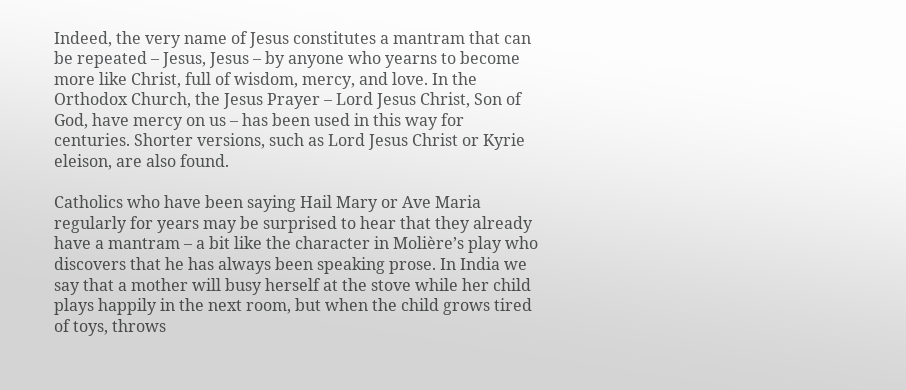Indeed, the very name of Jesus constitutes a mantram that can be repeated – Jesus, Jesus – by anyone who yearns to become more like Christ, full of wisdom, mercy, and love. In the Orthodox Church, the Jesus Prayer – Lord Jesus Christ, Son of God, have mercy on us – has been used in this way for centuries. Shorter versions, such as Lord Jesus Christ or Kyrie eleison, are also found.

Catholics who have been saying Hail Mary or Ave Maria regularly for years may be surprised to hear that they already have a mantram – a bit like the character in Molière’s play who discovers that he has always been speaking prose. In India we say that a mother will busy herself at the stove while her child plays happily in the next room, but when the child grows tired of toys, throws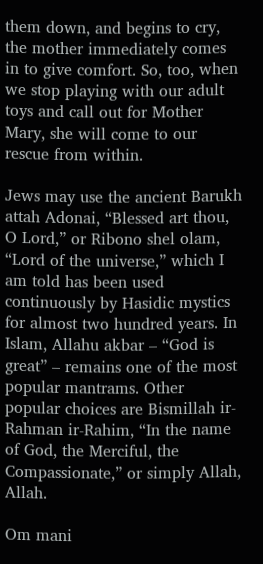them down, and begins to cry, the mother immediately comes in to give comfort. So, too, when we stop playing with our adult toys and call out for Mother Mary, she will come to our rescue from within.

Jews may use the ancient Barukh attah Adonai, “Blessed art thou, O Lord,” or Ribono shel olam, “Lord of the universe,” which I am told has been used continuously by Hasidic mystics for almost two hundred years. In Islam, Allahu akbar – “God is great” – remains one of the most popular mantrams. Other popular choices are Bismillah ir-Rahman ir-Rahim, “In the name of God, the Merciful, the Compassionate,” or simply Allah, Allah.

Om mani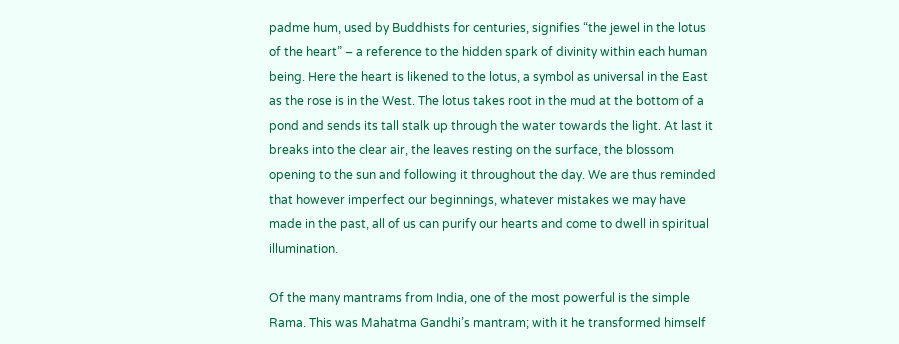padme hum, used by Buddhists for centuries, signifies “the jewel in the lotus of the heart” – a reference to the hidden spark of divinity within each human being. Here the heart is likened to the lotus, a symbol as universal in the East as the rose is in the West. The lotus takes root in the mud at the bottom of a pond and sends its tall stalk up through the water towards the light. At last it breaks into the clear air, the leaves resting on the surface, the blossom opening to the sun and following it throughout the day. We are thus reminded that however imperfect our beginnings, whatever mistakes we may have made in the past, all of us can purify our hearts and come to dwell in spiritual illumination.

Of the many mantrams from India, one of the most powerful is the simple Rama. This was Mahatma Gandhi’s mantram; with it he transformed himself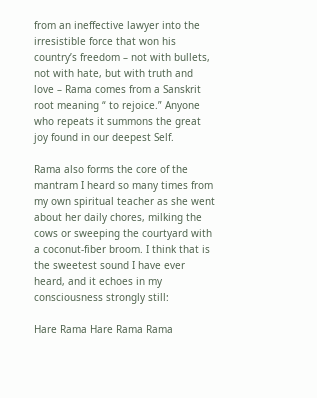from an ineffective lawyer into the irresistible force that won his country’s freedom – not with bullets, not with hate, but with truth and love – Rama comes from a Sanskrit root meaning “ to rejoice.” Anyone who repeats it summons the great joy found in our deepest Self.

Rama also forms the core of the mantram I heard so many times from my own spiritual teacher as she went about her daily chores, milking the cows or sweeping the courtyard with a coconut-fiber broom. I think that is the sweetest sound I have ever heard, and it echoes in my consciousness strongly still:

Hare Rama Hare Rama Rama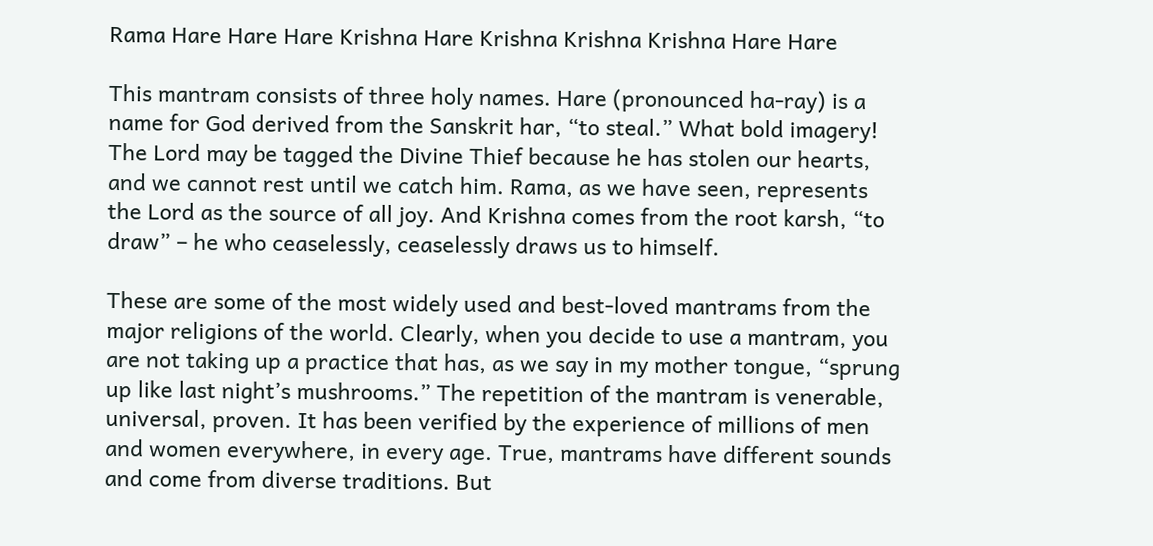Rama Hare Hare Hare Krishna Hare Krishna Krishna Krishna Hare Hare

This mantram consists of three holy names. Hare (pronounced ha-ray) is a name for God derived from the Sanskrit har, “to steal.” What bold imagery! The Lord may be tagged the Divine Thief because he has stolen our hearts, and we cannot rest until we catch him. Rama, as we have seen, represents the Lord as the source of all joy. And Krishna comes from the root karsh, “to draw” – he who ceaselessly, ceaselessly draws us to himself.

These are some of the most widely used and best-loved mantrams from the major religions of the world. Clearly, when you decide to use a mantram, you are not taking up a practice that has, as we say in my mother tongue, “sprung up like last night’s mushrooms.” The repetition of the mantram is venerable, universal, proven. It has been verified by the experience of millions of men and women everywhere, in every age. True, mantrams have different sounds and come from diverse traditions. But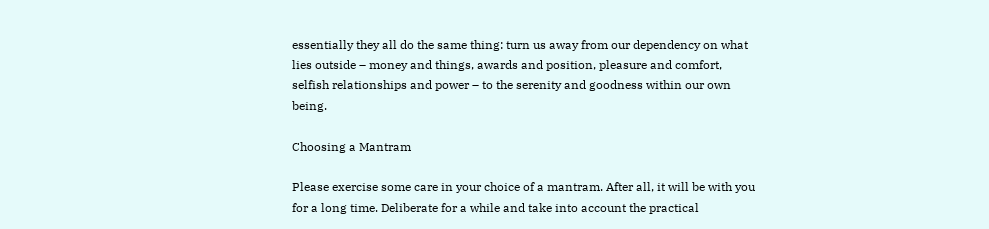essentially they all do the same thing: turn us away from our dependency on what lies outside – money and things, awards and position, pleasure and comfort, selfish relationships and power – to the serenity and goodness within our own being.

Choosing a Mantram

Please exercise some care in your choice of a mantram. After all, it will be with you for a long time. Deliberate for a while and take into account the practical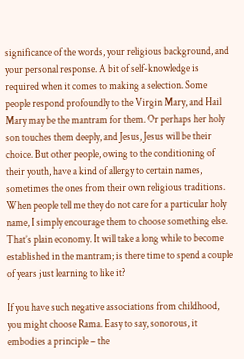significance of the words, your religious background, and your personal response. A bit of self-knowledge is required when it comes to making a selection. Some people respond profoundly to the Virgin Mary, and Hail Mary may be the mantram for them. Or perhaps her holy son touches them deeply, and Jesus, Jesus will be their choice. But other people, owing to the conditioning of their youth, have a kind of allergy to certain names, sometimes the ones from their own religious traditions. When people tell me they do not care for a particular holy name, I simply encourage them to choose something else. That’s plain economy. It will take a long while to become established in the mantram; is there time to spend a couple of years just learning to like it?

If you have such negative associations from childhood, you might choose Rama. Easy to say, sonorous, it embodies a principle – the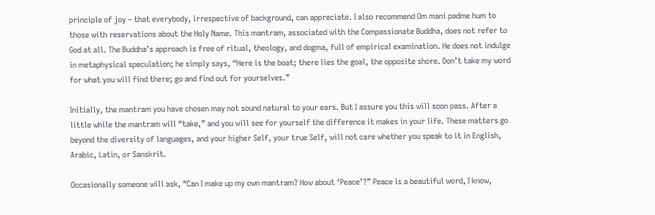principle of joy – that everybody, irrespective of background, can appreciate. I also recommend Om mani padme hum to those with reservations about the Holy Name. This mantram, associated with the Compassionate Buddha, does not refer to God at all. The Buddha’s approach is free of ritual, theology, and dogma, full of empirical examination. He does not indulge in metaphysical speculation; he simply says, “Here is the boat; there lies the goal, the opposite shore. Don’t take my word for what you will find there; go and find out for yourselves.”

Initially, the mantram you have chosen may not sound natural to your ears. But I assure you this will soon pass. After a little while the mantram will “take,” and you will see for yourself the difference it makes in your life. These matters go beyond the diversity of languages, and your higher Self, your true Self, will not care whether you speak to it in English, Arabic, Latin, or Sanskrit.

Occasionally someone will ask, “Can I make up my own mantram? How about ‘Peace’?” Peace is a beautiful word, I know,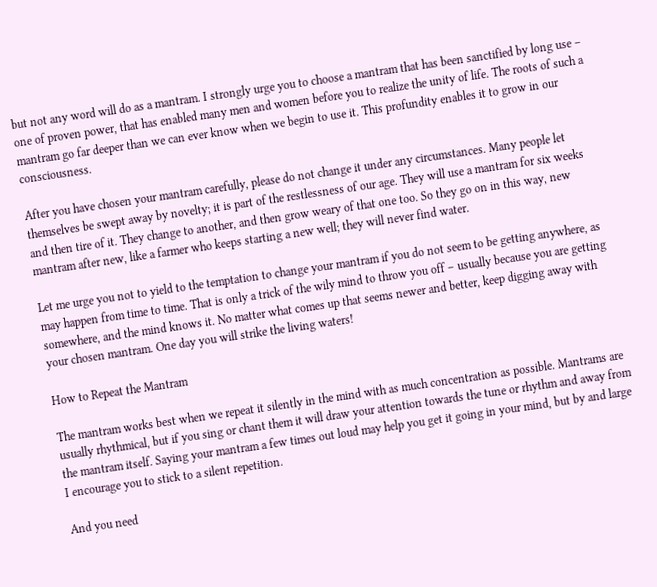but not any word will do as a mantram. I strongly urge you to choose a mantram that has been sanctified by long use – one of proven power, that has enabled many men and women before you to realize the unity of life. The roots of such a mantram go far deeper than we can ever know when we begin to use it. This profundity enables it to grow in our consciousness.

After you have chosen your mantram carefully, please do not change it under any circumstances. Many people let themselves be swept away by novelty; it is part of the restlessness of our age. They will use a mantram for six weeks and then tire of it. They change to another, and then grow weary of that one too. So they go on in this way, new mantram after new, like a farmer who keeps starting a new well; they will never find water.

Let me urge you not to yield to the temptation to change your mantram if you do not seem to be getting anywhere, as may happen from time to time. That is only a trick of the wily mind to throw you off – usually because you are getting somewhere, and the mind knows it. No matter what comes up that seems newer and better, keep digging away with your chosen mantram. One day you will strike the living waters!

How to Repeat the Mantram

The mantram works best when we repeat it silently in the mind with as much concentration as possible. Mantrams are usually rhythmical, but if you sing or chant them it will draw your attention towards the tune or rhythm and away from the mantram itself. Saying your mantram a few times out loud may help you get it going in your mind, but by and large I encourage you to stick to a silent repetition.

And you need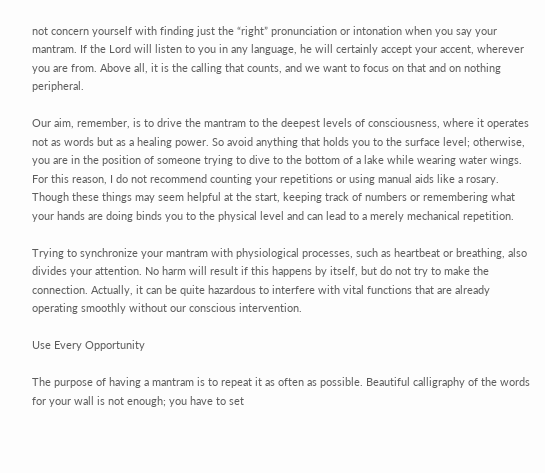not concern yourself with finding just the “right” pronunciation or intonation when you say your mantram. If the Lord will listen to you in any language, he will certainly accept your accent, wherever you are from. Above all, it is the calling that counts, and we want to focus on that and on nothing peripheral.

Our aim, remember, is to drive the mantram to the deepest levels of consciousness, where it operates not as words but as a healing power. So avoid anything that holds you to the surface level; otherwise, you are in the position of someone trying to dive to the bottom of a lake while wearing water wings. For this reason, I do not recommend counting your repetitions or using manual aids like a rosary. Though these things may seem helpful at the start, keeping track of numbers or remembering what your hands are doing binds you to the physical level and can lead to a merely mechanical repetition.

Trying to synchronize your mantram with physiological processes, such as heartbeat or breathing, also divides your attention. No harm will result if this happens by itself, but do not try to make the connection. Actually, it can be quite hazardous to interfere with vital functions that are already operating smoothly without our conscious intervention.

Use Every Opportunity

The purpose of having a mantram is to repeat it as often as possible. Beautiful calligraphy of the words for your wall is not enough; you have to set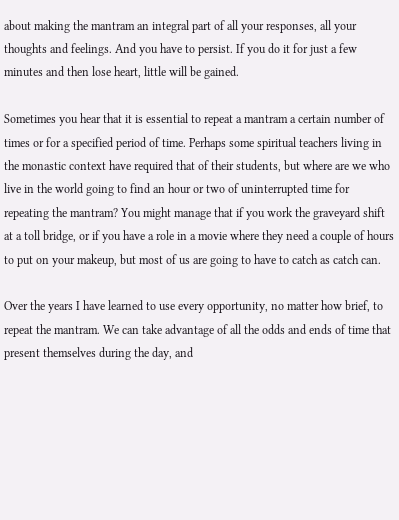about making the mantram an integral part of all your responses, all your thoughts and feelings. And you have to persist. If you do it for just a few minutes and then lose heart, little will be gained.

Sometimes you hear that it is essential to repeat a mantram a certain number of times or for a specified period of time. Perhaps some spiritual teachers living in the monastic context have required that of their students, but where are we who live in the world going to find an hour or two of uninterrupted time for repeating the mantram? You might manage that if you work the graveyard shift at a toll bridge, or if you have a role in a movie where they need a couple of hours to put on your makeup, but most of us are going to have to catch as catch can.

Over the years I have learned to use every opportunity, no matter how brief, to repeat the mantram. We can take advantage of all the odds and ends of time that present themselves during the day, and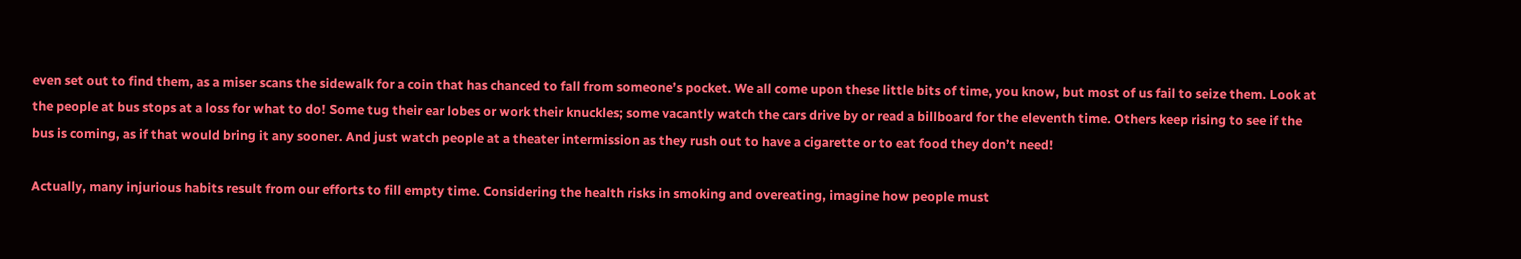even set out to find them, as a miser scans the sidewalk for a coin that has chanced to fall from someone’s pocket. We all come upon these little bits of time, you know, but most of us fail to seize them. Look at the people at bus stops at a loss for what to do! Some tug their ear lobes or work their knuckles; some vacantly watch the cars drive by or read a billboard for the eleventh time. Others keep rising to see if the bus is coming, as if that would bring it any sooner. And just watch people at a theater intermission as they rush out to have a cigarette or to eat food they don’t need!

Actually, many injurious habits result from our efforts to fill empty time. Considering the health risks in smoking and overeating, imagine how people must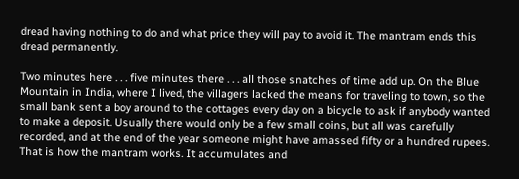dread having nothing to do and what price they will pay to avoid it. The mantram ends this dread permanently.

Two minutes here . . . five minutes there . . . all those snatches of time add up. On the Blue Mountain in India, where I lived, the villagers lacked the means for traveling to town, so the small bank sent a boy around to the cottages every day on a bicycle to ask if anybody wanted to make a deposit. Usually there would only be a few small coins, but all was carefully recorded, and at the end of the year someone might have amassed fifty or a hundred rupees. That is how the mantram works. It accumulates and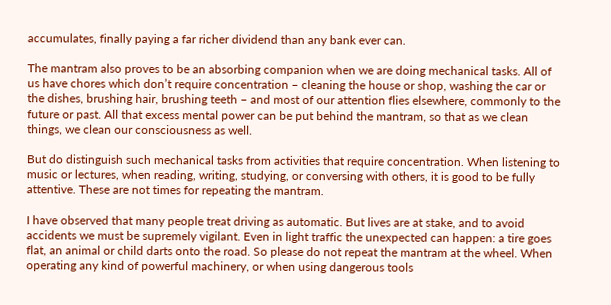accumulates, finally paying a far richer dividend than any bank ever can.

The mantram also proves to be an absorbing companion when we are doing mechanical tasks. All of us have chores which don’t require concentration – cleaning the house or shop, washing the car or the dishes, brushing hair, brushing teeth – and most of our attention flies elsewhere, commonly to the future or past. All that excess mental power can be put behind the mantram, so that as we clean things, we clean our consciousness as well.

But do distinguish such mechanical tasks from activities that require concentration. When listening to music or lectures, when reading, writing, studying, or conversing with others, it is good to be fully attentive. These are not times for repeating the mantram.

I have observed that many people treat driving as automatic. But lives are at stake, and to avoid accidents we must be supremely vigilant. Even in light traffic the unexpected can happen: a tire goes flat, an animal or child darts onto the road. So please do not repeat the mantram at the wheel. When operating any kind of powerful machinery, or when using dangerous tools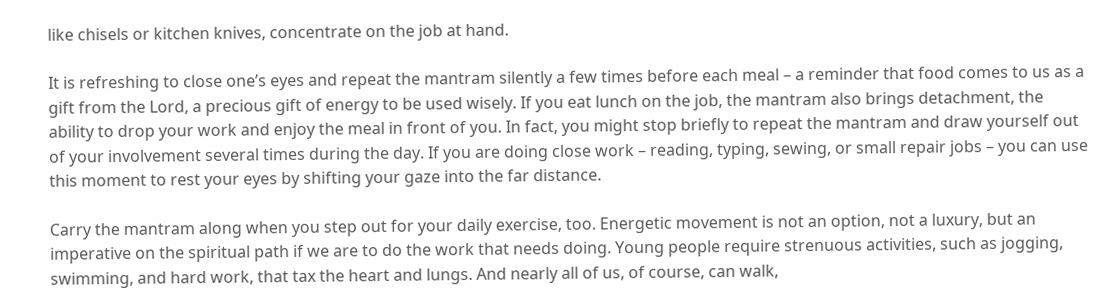like chisels or kitchen knives, concentrate on the job at hand.

It is refreshing to close one’s eyes and repeat the mantram silently a few times before each meal – a reminder that food comes to us as a gift from the Lord, a precious gift of energy to be used wisely. If you eat lunch on the job, the mantram also brings detachment, the ability to drop your work and enjoy the meal in front of you. In fact, you might stop briefly to repeat the mantram and draw yourself out of your involvement several times during the day. If you are doing close work – reading, typing, sewing, or small repair jobs – you can use this moment to rest your eyes by shifting your gaze into the far distance.

Carry the mantram along when you step out for your daily exercise, too. Energetic movement is not an option, not a luxury, but an imperative on the spiritual path if we are to do the work that needs doing. Young people require strenuous activities, such as jogging, swimming, and hard work, that tax the heart and lungs. And nearly all of us, of course, can walk,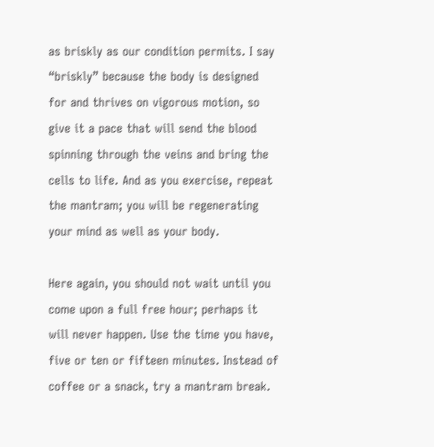as briskly as our condition permits. I say “briskly” because the body is designed for and thrives on vigorous motion, so give it a pace that will send the blood spinning through the veins and bring the cells to life. And as you exercise, repeat the mantram; you will be regenerating your mind as well as your body.

Here again, you should not wait until you come upon a full free hour; perhaps it will never happen. Use the time you have, five or ten or fifteen minutes. Instead of coffee or a snack, try a mantram break.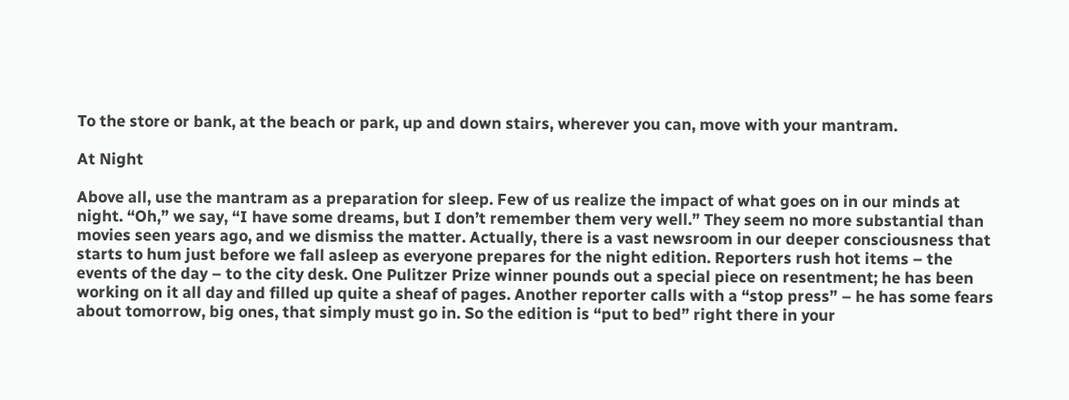To the store or bank, at the beach or park, up and down stairs, wherever you can, move with your mantram.

At Night

Above all, use the mantram as a preparation for sleep. Few of us realize the impact of what goes on in our minds at night. “Oh,” we say, “I have some dreams, but I don’t remember them very well.” They seem no more substantial than movies seen years ago, and we dismiss the matter. Actually, there is a vast newsroom in our deeper consciousness that starts to hum just before we fall asleep as everyone prepares for the night edition. Reporters rush hot items – the events of the day – to the city desk. One Pulitzer Prize winner pounds out a special piece on resentment; he has been working on it all day and filled up quite a sheaf of pages. Another reporter calls with a “stop press” – he has some fears about tomorrow, big ones, that simply must go in. So the edition is “put to bed” right there in your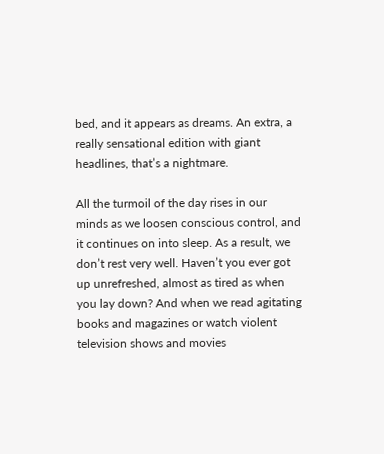bed, and it appears as dreams. An extra, a really sensational edition with giant headlines, that’s a nightmare.

All the turmoil of the day rises in our minds as we loosen conscious control, and it continues on into sleep. As a result, we don’t rest very well. Haven’t you ever got up unrefreshed, almost as tired as when you lay down? And when we read agitating books and magazines or watch violent television shows and movies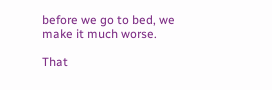before we go to bed, we make it much worse.

That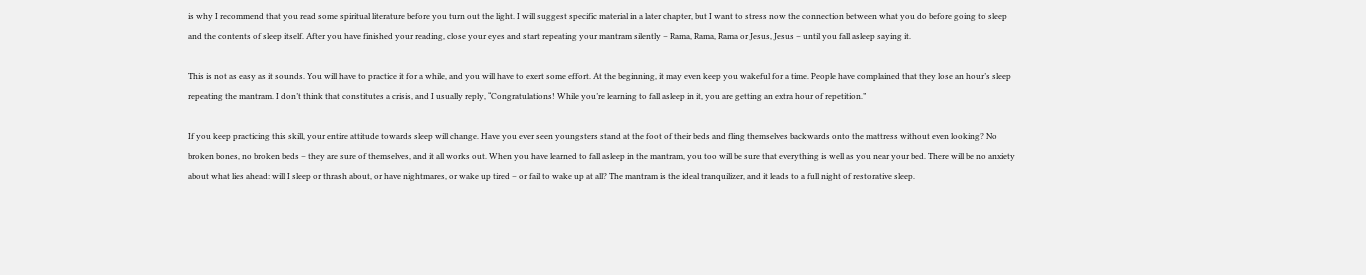is why I recommend that you read some spiritual literature before you turn out the light. I will suggest specific material in a later chapter, but I want to stress now the connection between what you do before going to sleep and the contents of sleep itself. After you have finished your reading, close your eyes and start repeating your mantram silently – Rama, Rama, Rama or Jesus, Jesus – until you fall asleep saying it.

This is not as easy as it sounds. You will have to practice it for a while, and you will have to exert some effort. At the beginning, it may even keep you wakeful for a time. People have complained that they lose an hour’s sleep repeating the mantram. I don’t think that constitutes a crisis, and I usually reply, “Congratulations! While you’re learning to fall asleep in it, you are getting an extra hour of repetition.”

If you keep practicing this skill, your entire attitude towards sleep will change. Have you ever seen youngsters stand at the foot of their beds and fling themselves backwards onto the mattress without even looking? No broken bones, no broken beds – they are sure of themselves, and it all works out. When you have learned to fall asleep in the mantram, you too will be sure that everything is well as you near your bed. There will be no anxiety about what lies ahead: will I sleep or thrash about, or have nightmares, or wake up tired – or fail to wake up at all? The mantram is the ideal tranquilizer, and it leads to a full night of restorative sleep.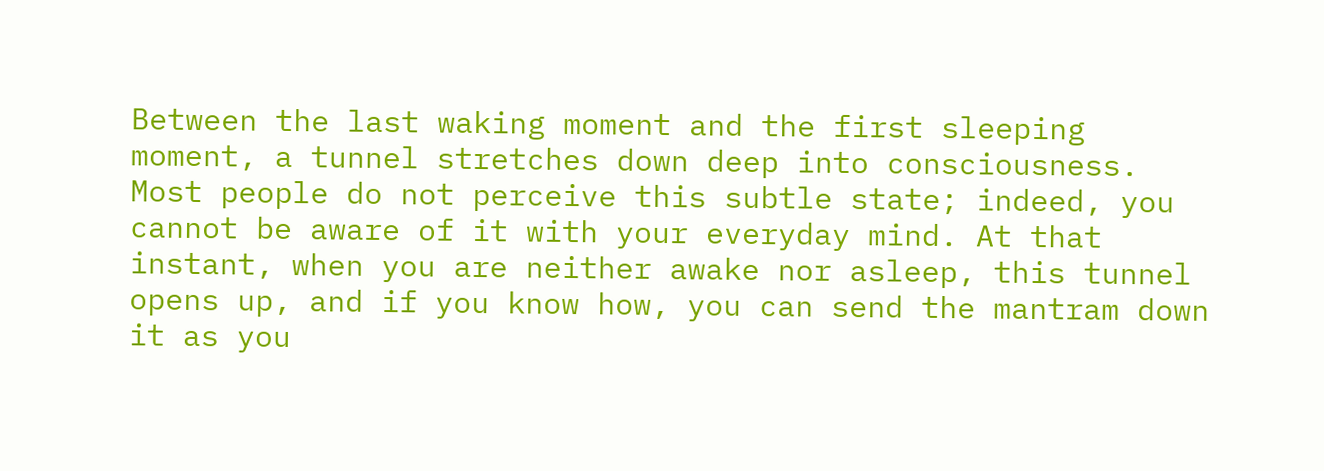Between the last waking moment and the first sleeping moment, a tunnel stretches down deep into consciousness. Most people do not perceive this subtle state; indeed, you cannot be aware of it with your everyday mind. At that instant, when you are neither awake nor asleep, this tunnel opens up, and if you know how, you can send the mantram down it as you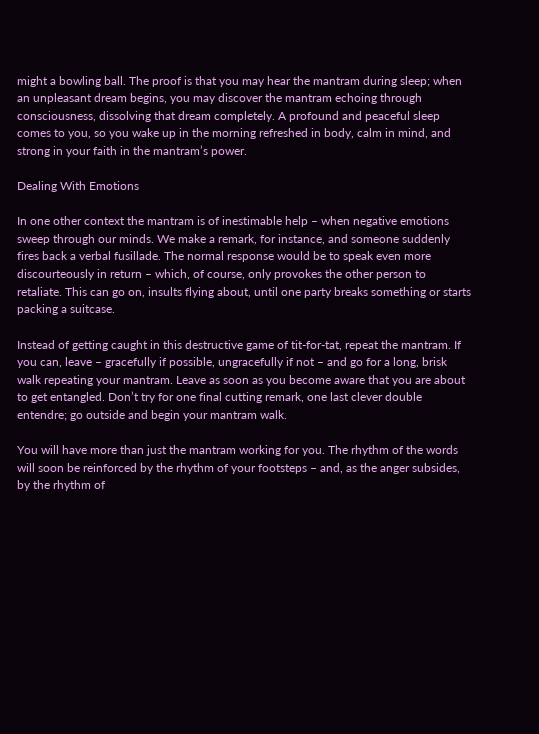might a bowling ball. The proof is that you may hear the mantram during sleep; when an unpleasant dream begins, you may discover the mantram echoing through consciousness, dissolving that dream completely. A profound and peaceful sleep comes to you, so you wake up in the morning refreshed in body, calm in mind, and strong in your faith in the mantram’s power.

Dealing With Emotions

In one other context the mantram is of inestimable help – when negative emotions sweep through our minds. We make a remark, for instance, and someone suddenly fires back a verbal fusillade. The normal response would be to speak even more discourteously in return – which, of course, only provokes the other person to retaliate. This can go on, insults flying about, until one party breaks something or starts packing a suitcase.

Instead of getting caught in this destructive game of tit-for-tat, repeat the mantram. If you can, leave – gracefully if possible, ungracefully if not – and go for a long, brisk walk repeating your mantram. Leave as soon as you become aware that you are about to get entangled. Don’t try for one final cutting remark, one last clever double entendre; go outside and begin your mantram walk.

You will have more than just the mantram working for you. The rhythm of the words will soon be reinforced by the rhythm of your footsteps – and, as the anger subsides, by the rhythm of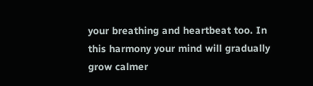your breathing and heartbeat too. In this harmony your mind will gradually grow calmer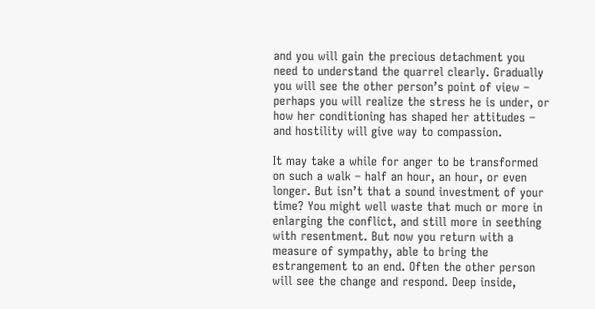and you will gain the precious detachment you need to understand the quarrel clearly. Gradually you will see the other person’s point of view – perhaps you will realize the stress he is under, or how her conditioning has shaped her attitudes – and hostility will give way to compassion.

It may take a while for anger to be transformed on such a walk – half an hour, an hour, or even longer. But isn’t that a sound investment of your time? You might well waste that much or more in enlarging the conflict, and still more in seething with resentment. But now you return with a measure of sympathy, able to bring the estrangement to an end. Often the other person will see the change and respond. Deep inside,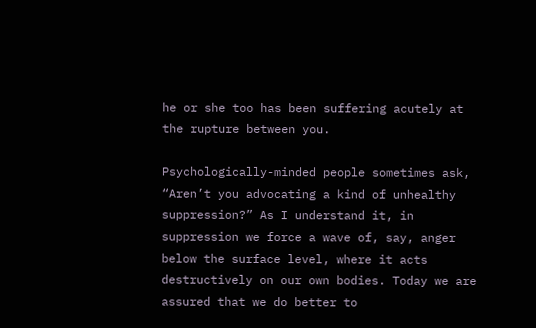he or she too has been suffering acutely at the rupture between you.

Psychologically-minded people sometimes ask, “Aren’t you advocating a kind of unhealthy suppression?” As I understand it, in suppression we force a wave of, say, anger below the surface level, where it acts destructively on our own bodies. Today we are assured that we do better to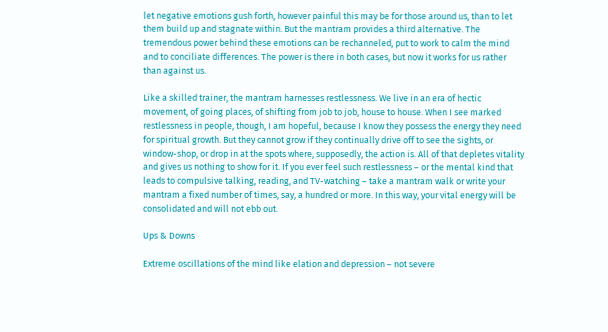let negative emotions gush forth, however painful this may be for those around us, than to let them build up and stagnate within. But the mantram provides a third alternative. The tremendous power behind these emotions can be rechanneled, put to work to calm the mind and to conciliate differences. The power is there in both cases, but now it works for us rather than against us.

Like a skilled trainer, the mantram harnesses restlessness. We live in an era of hectic movement, of going places, of shifting from job to job, house to house. When I see marked restlessness in people, though, I am hopeful, because I know they possess the energy they need for spiritual growth. But they cannot grow if they continually drive off to see the sights, or window-shop, or drop in at the spots where, supposedly, the action is. All of that depletes vitality and gives us nothing to show for it. If you ever feel such restlessness – or the mental kind that leads to compulsive talking, reading, and TV-watching – take a mantram walk or write your mantram a fixed number of times, say, a hundred or more. In this way, your vital energy will be consolidated and will not ebb out.

Ups & Downs

Extreme oscillations of the mind like elation and depression – not severe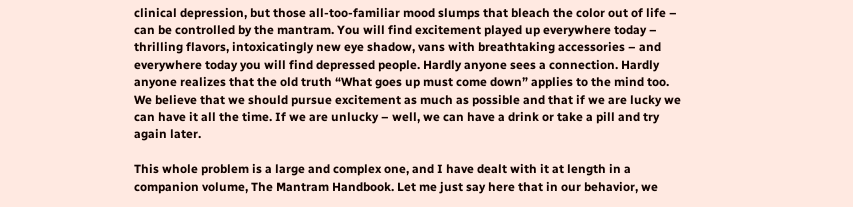clinical depression, but those all-too-familiar mood slumps that bleach the color out of life – can be controlled by the mantram. You will find excitement played up everywhere today – thrilling flavors, intoxicatingly new eye shadow, vans with breathtaking accessories – and everywhere today you will find depressed people. Hardly anyone sees a connection. Hardly anyone realizes that the old truth “What goes up must come down” applies to the mind too. We believe that we should pursue excitement as much as possible and that if we are lucky we can have it all the time. If we are unlucky – well, we can have a drink or take a pill and try again later.

This whole problem is a large and complex one, and I have dealt with it at length in a companion volume, The Mantram Handbook. Let me just say here that in our behavior, we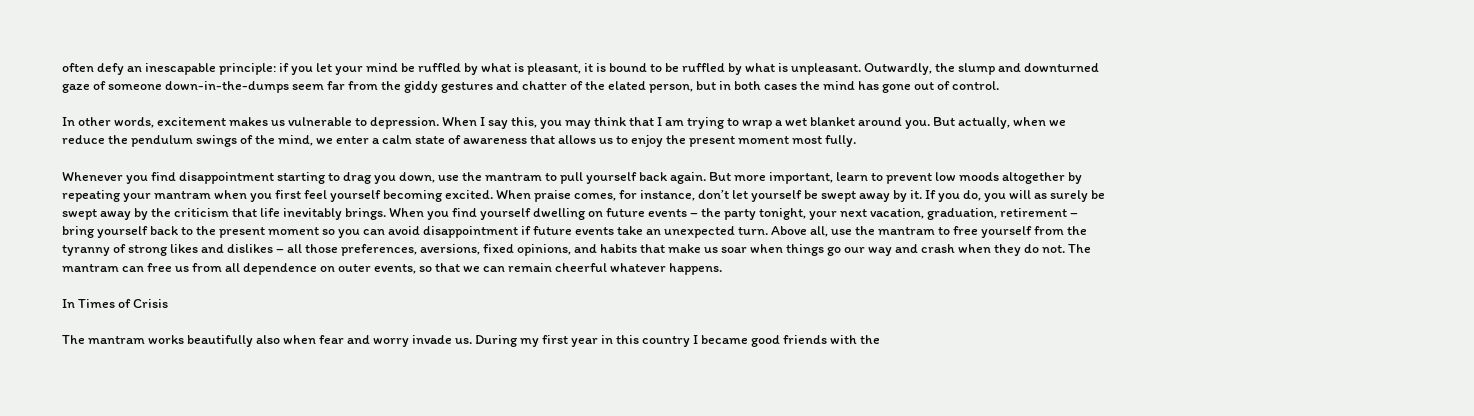often defy an inescapable principle: if you let your mind be ruffled by what is pleasant, it is bound to be ruffled by what is unpleasant. Outwardly, the slump and downturned gaze of someone down-in-the-dumps seem far from the giddy gestures and chatter of the elated person, but in both cases the mind has gone out of control.

In other words, excitement makes us vulnerable to depression. When I say this, you may think that I am trying to wrap a wet blanket around you. But actually, when we reduce the pendulum swings of the mind, we enter a calm state of awareness that allows us to enjoy the present moment most fully.

Whenever you find disappointment starting to drag you down, use the mantram to pull yourself back again. But more important, learn to prevent low moods altogether by repeating your mantram when you first feel yourself becoming excited. When praise comes, for instance, don’t let yourself be swept away by it. If you do, you will as surely be swept away by the criticism that life inevitably brings. When you find yourself dwelling on future events – the party tonight, your next vacation, graduation, retirement – bring yourself back to the present moment so you can avoid disappointment if future events take an unexpected turn. Above all, use the mantram to free yourself from the tyranny of strong likes and dislikes – all those preferences, aversions, fixed opinions, and habits that make us soar when things go our way and crash when they do not. The mantram can free us from all dependence on outer events, so that we can remain cheerful whatever happens.

In Times of Crisis

The mantram works beautifully also when fear and worry invade us. During my first year in this country I became good friends with the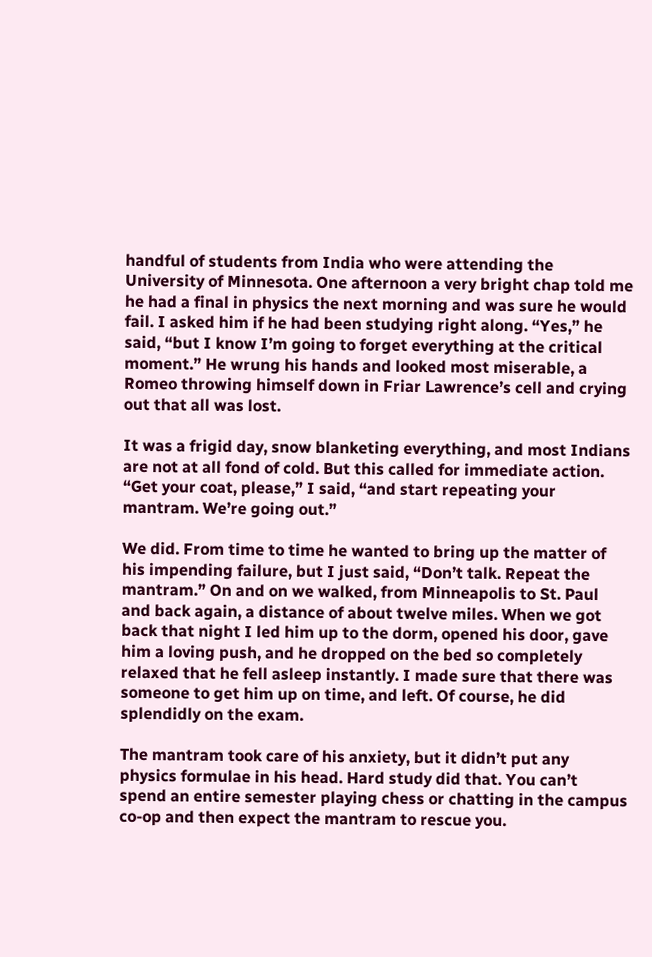handful of students from India who were attending the University of Minnesota. One afternoon a very bright chap told me he had a final in physics the next morning and was sure he would fail. I asked him if he had been studying right along. “Yes,” he said, “but I know I’m going to forget everything at the critical moment.” He wrung his hands and looked most miserable, a Romeo throwing himself down in Friar Lawrence’s cell and crying out that all was lost.

It was a frigid day, snow blanketing everything, and most Indians are not at all fond of cold. But this called for immediate action. “Get your coat, please,” I said, “and start repeating your mantram. We’re going out.”

We did. From time to time he wanted to bring up the matter of his impending failure, but I just said, “Don’t talk. Repeat the mantram.” On and on we walked, from Minneapolis to St. Paul and back again, a distance of about twelve miles. When we got back that night I led him up to the dorm, opened his door, gave him a loving push, and he dropped on the bed so completely relaxed that he fell asleep instantly. I made sure that there was someone to get him up on time, and left. Of course, he did splendidly on the exam.

The mantram took care of his anxiety, but it didn’t put any physics formulae in his head. Hard study did that. You can’t spend an entire semester playing chess or chatting in the campus co-op and then expect the mantram to rescue you.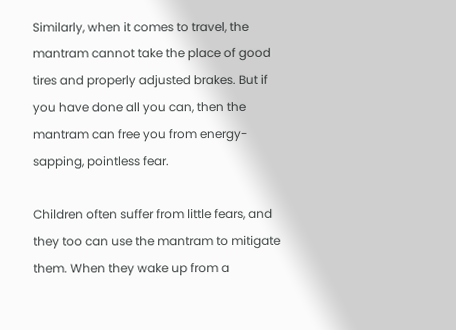Similarly, when it comes to travel, the mantram cannot take the place of good tires and properly adjusted brakes. But if you have done all you can, then the mantram can free you from energy-sapping, pointless fear.

Children often suffer from little fears, and they too can use the mantram to mitigate them. When they wake up from a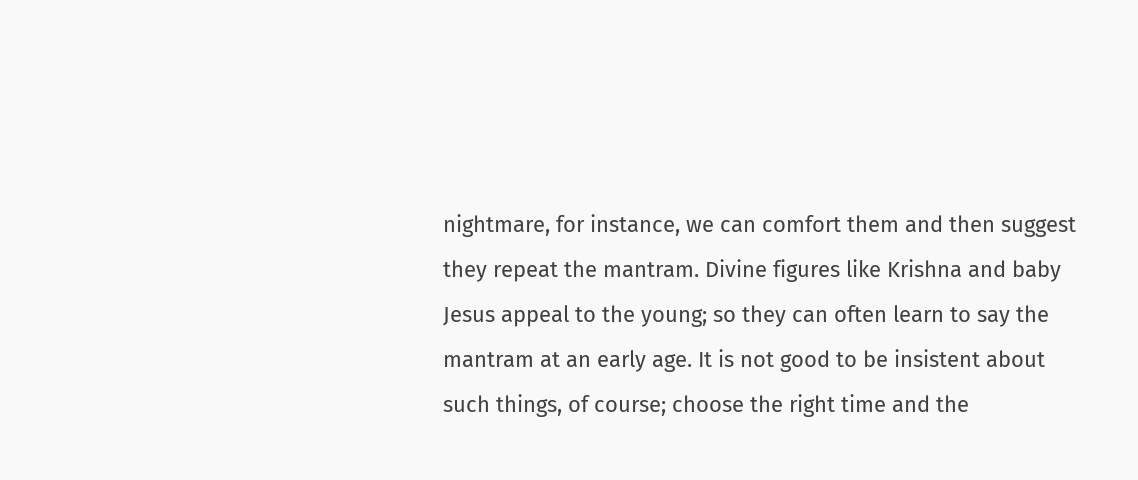nightmare, for instance, we can comfort them and then suggest they repeat the mantram. Divine figures like Krishna and baby Jesus appeal to the young; so they can often learn to say the mantram at an early age. It is not good to be insistent about such things, of course; choose the right time and the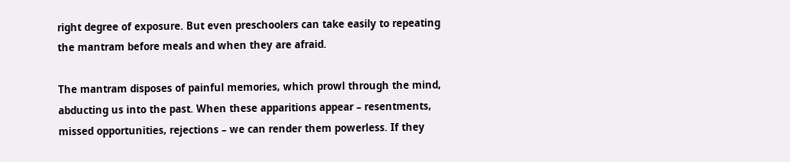right degree of exposure. But even preschoolers can take easily to repeating the mantram before meals and when they are afraid.

The mantram disposes of painful memories, which prowl through the mind, abducting us into the past. When these apparitions appear – resentments, missed opportunities, rejections – we can render them powerless. If they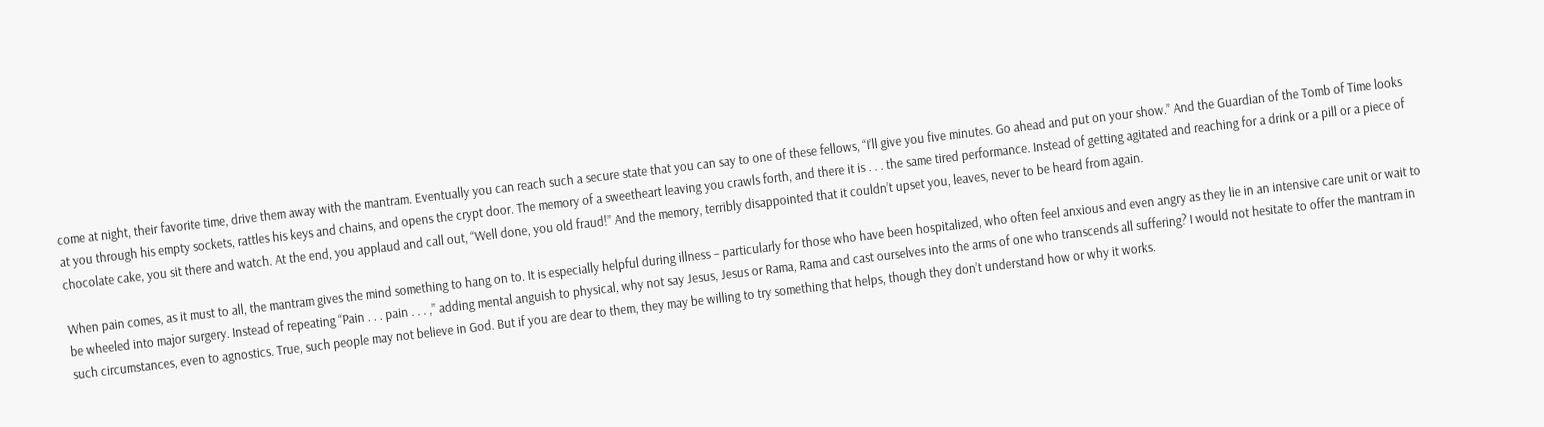come at night, their favorite time, drive them away with the mantram. Eventually you can reach such a secure state that you can say to one of these fellows, “I’ll give you five minutes. Go ahead and put on your show.” And the Guardian of the Tomb of Time looks at you through his empty sockets, rattles his keys and chains, and opens the crypt door. The memory of a sweetheart leaving you crawls forth, and there it is . . . the same tired performance. Instead of getting agitated and reaching for a drink or a pill or a piece of chocolate cake, you sit there and watch. At the end, you applaud and call out, “Well done, you old fraud!” And the memory, terribly disappointed that it couldn’t upset you, leaves, never to be heard from again.

When pain comes, as it must to all, the mantram gives the mind something to hang on to. It is especially helpful during illness – particularly for those who have been hospitalized, who often feel anxious and even angry as they lie in an intensive care unit or wait to be wheeled into major surgery. Instead of repeating “Pain . . . pain . . . ,” adding mental anguish to physical, why not say Jesus, Jesus or Rama, Rama and cast ourselves into the arms of one who transcends all suffering? I would not hesitate to offer the mantram in such circumstances, even to agnostics. True, such people may not believe in God. But if you are dear to them, they may be willing to try something that helps, though they don’t understand how or why it works.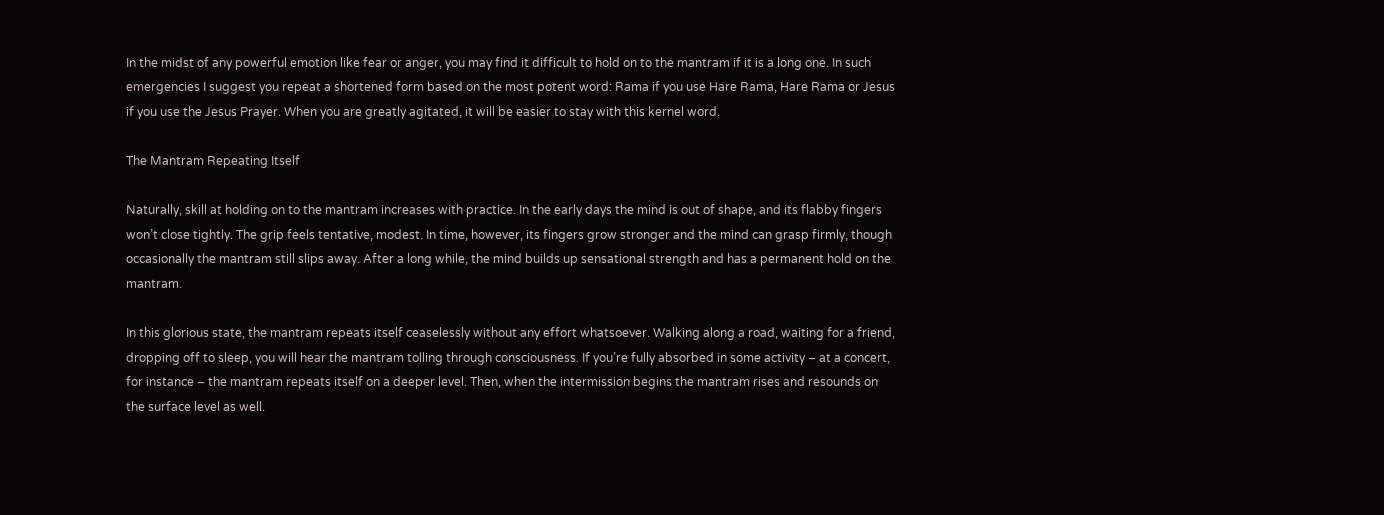In the midst of any powerful emotion like fear or anger, you may find it difficult to hold on to the mantram if it is a long one. In such emergencies I suggest you repeat a shortened form based on the most potent word: Rama if you use Hare Rama, Hare Rama or Jesus if you use the Jesus Prayer. When you are greatly agitated, it will be easier to stay with this kernel word.

The Mantram Repeating Itself

Naturally, skill at holding on to the mantram increases with practice. In the early days the mind is out of shape, and its flabby fingers won’t close tightly. The grip feels tentative, modest. In time, however, its fingers grow stronger and the mind can grasp firmly, though occasionally the mantram still slips away. After a long while, the mind builds up sensational strength and has a permanent hold on the mantram.

In this glorious state, the mantram repeats itself ceaselessly without any effort whatsoever. Walking along a road, waiting for a friend, dropping off to sleep, you will hear the mantram tolling through consciousness. If you’re fully absorbed in some activity – at a concert, for instance – the mantram repeats itself on a deeper level. Then, when the intermission begins the mantram rises and resounds on the surface level as well.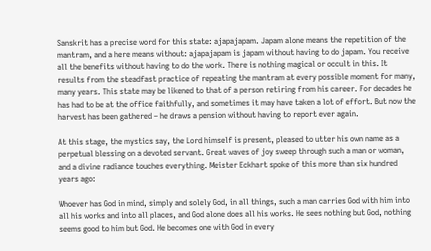Sanskrit has a precise word for this state: ajapajapam. Japam alone means the repetition of the mantram, and a here means without: ajapajapam is japam without having to do japam. You receive all the benefits without having to do the work. There is nothing magical or occult in this. It results from the steadfast practice of repeating the mantram at every possible moment for many, many years. This state may be likened to that of a person retiring from his career. For decades he has had to be at the office faithfully, and sometimes it may have taken a lot of effort. But now the harvest has been gathered – he draws a pension without having to report ever again.

At this stage, the mystics say, the Lord himself is present, pleased to utter his own name as a perpetual blessing on a devoted servant. Great waves of joy sweep through such a man or woman, and a divine radiance touches everything. Meister Eckhart spoke of this more than six hundred years ago:

Whoever has God in mind, simply and solely God, in all things, such a man carries God with him into all his works and into all places, and God alone does all his works. He sees nothing but God, nothing seems good to him but God. He becomes one with God in every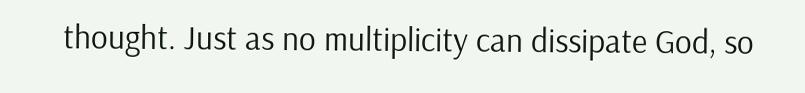thought. Just as no multiplicity can dissipate God, so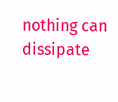nothing can dissipate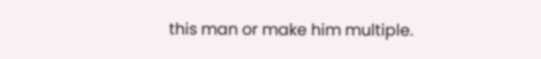this man or make him multiple.